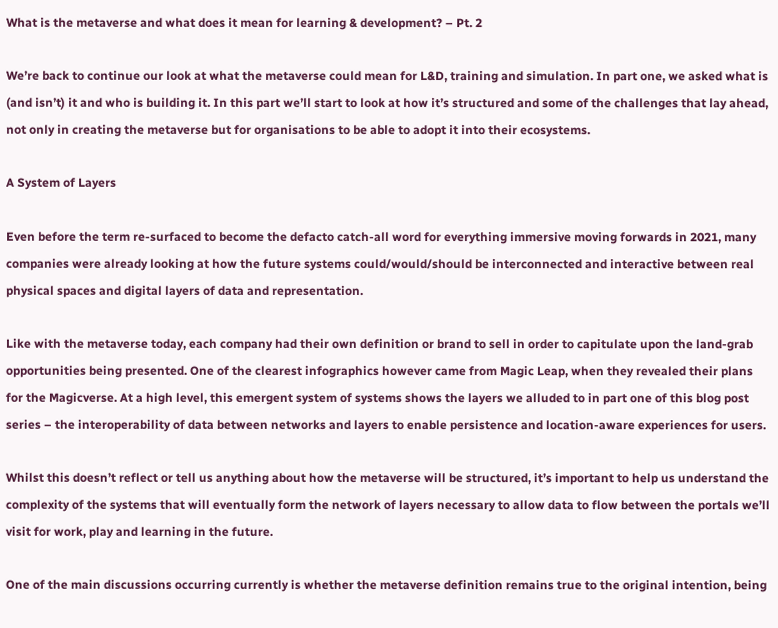What is the metaverse and what does it mean for learning & development? – Pt. 2

We’re back to continue our look at what the metaverse could mean for L&D, training and simulation. In part one, we asked what is (and isn’t) it and who is building it. In this part we’ll start to look at how it’s structured and some of the challenges that lay ahead, not only in creating the metaverse but for organisations to be able to adopt it into their ecosystems.

A System of Layers

Even before the term re-surfaced to become the defacto catch-all word for everything immersive moving forwards in 2021, many companies were already looking at how the future systems could/would/should be interconnected and interactive between real physical spaces and digital layers of data and representation.

Like with the metaverse today, each company had their own definition or brand to sell in order to capitulate upon the land-grab opportunities being presented. One of the clearest infographics however came from Magic Leap, when they revealed their plans for the Magicverse. At a high level, this emergent system of systems shows the layers we alluded to in part one of this blog post series – the interoperability of data between networks and layers to enable persistence and location-aware experiences for users.

Whilst this doesn’t reflect or tell us anything about how the metaverse will be structured, it’s important to help us understand the complexity of the systems that will eventually form the network of layers necessary to allow data to flow between the portals we’ll visit for work, play and learning in the future.

One of the main discussions occurring currently is whether the metaverse definition remains true to the original intention, being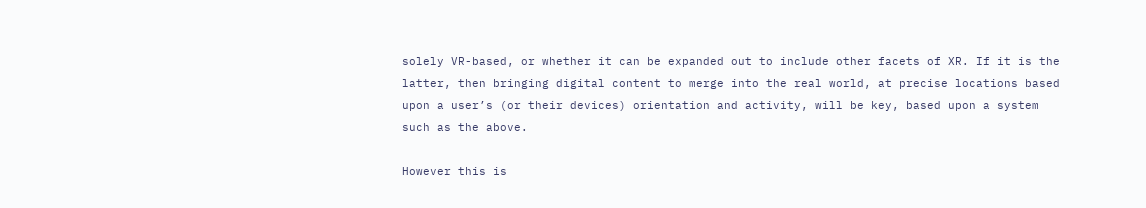solely VR-based, or whether it can be expanded out to include other facets of XR. If it is the latter, then bringing digital content to merge into the real world, at precise locations based upon a user’s (or their devices) orientation and activity, will be key, based upon a system such as the above.

However this is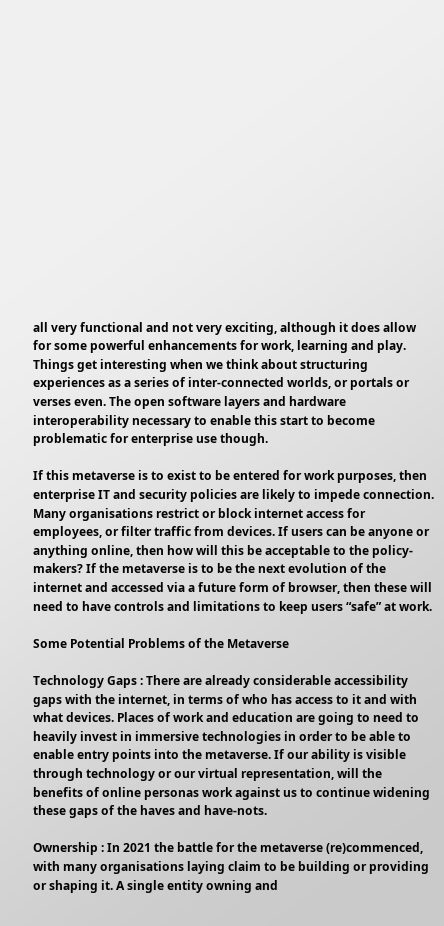all very functional and not very exciting, although it does allow for some powerful enhancements for work, learning and play. Things get interesting when we think about structuring experiences as a series of inter-connected worlds, or portals or verses even. The open software layers and hardware interoperability necessary to enable this start to become problematic for enterprise use though.

If this metaverse is to exist to be entered for work purposes, then enterprise IT and security policies are likely to impede connection. Many organisations restrict or block internet access for employees, or filter traffic from devices. If users can be anyone or anything online, then how will this be acceptable to the policy-makers? If the metaverse is to be the next evolution of the internet and accessed via a future form of browser, then these will need to have controls and limitations to keep users “safe” at work.

Some Potential Problems of the Metaverse

Technology Gaps : There are already considerable accessibility gaps with the internet, in terms of who has access to it and with what devices. Places of work and education are going to need to heavily invest in immersive technologies in order to be able to enable entry points into the metaverse. If our ability is visible through technology or our virtual representation, will the benefits of online personas work against us to continue widening these gaps of the haves and have-nots.

Ownership : In 2021 the battle for the metaverse (re)commenced, with many organisations laying claim to be building or providing or shaping it. A single entity owning and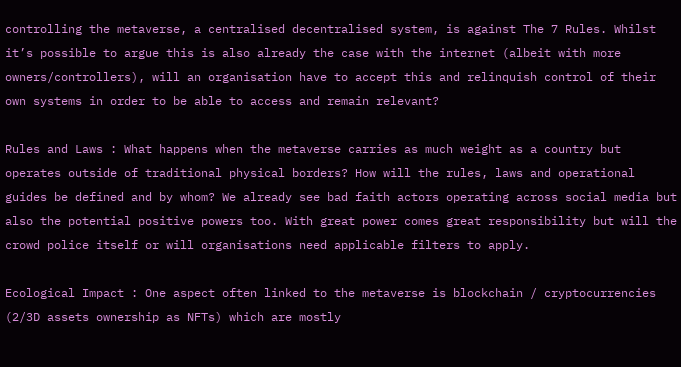controlling the metaverse, a centralised decentralised system, is against The 7 Rules. Whilst it’s possible to argue this is also already the case with the internet (albeit with more owners/controllers), will an organisation have to accept this and relinquish control of their own systems in order to be able to access and remain relevant?

Rules and Laws : What happens when the metaverse carries as much weight as a country but operates outside of traditional physical borders? How will the rules, laws and operational guides be defined and by whom? We already see bad faith actors operating across social media but also the potential positive powers too. With great power comes great responsibility but will the crowd police itself or will organisations need applicable filters to apply.

Ecological Impact : One aspect often linked to the metaverse is blockchain / cryptocurrencies (2/3D assets ownership as NFTs) which are mostly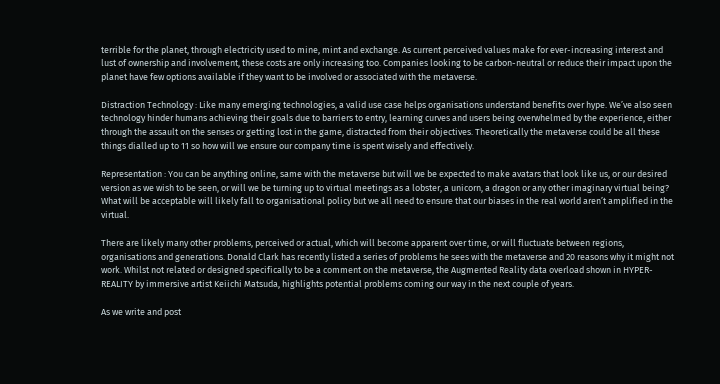terrible for the planet, through electricity used to mine, mint and exchange. As current perceived values make for ever-increasing interest and lust of ownership and involvement, these costs are only increasing too. Companies looking to be carbon-neutral or reduce their impact upon the planet have few options available if they want to be involved or associated with the metaverse.

Distraction Technology : Like many emerging technologies, a valid use case helps organisations understand benefits over hype. We’ve also seen technology hinder humans achieving their goals due to barriers to entry, learning curves and users being overwhelmed by the experience, either through the assault on the senses or getting lost in the game, distracted from their objectives. Theoretically the metaverse could be all these things dialled up to 11 so how will we ensure our company time is spent wisely and effectively.

Representation : You can be anything online, same with the metaverse but will we be expected to make avatars that look like us, or our desired version as we wish to be seen, or will we be turning up to virtual meetings as a lobster, a unicorn, a dragon or any other imaginary virtual being? What will be acceptable will likely fall to organisational policy but we all need to ensure that our biases in the real world aren’t amplified in the virtual.

There are likely many other problems, perceived or actual, which will become apparent over time, or will fluctuate between regions, organisations and generations. Donald Clark has recently listed a series of problems he sees with the metaverse and 20 reasons why it might not work. Whilst not related or designed specifically to be a comment on the metaverse, the Augmented Reality data overload shown in HYPER-REALITY by immersive artist Keiichi Matsuda, highlights potential problems coming our way in the next couple of years.

As we write and post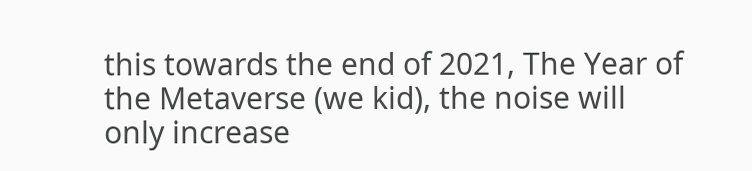this towards the end of 2021, The Year of the Metaverse (we kid), the noise will only increase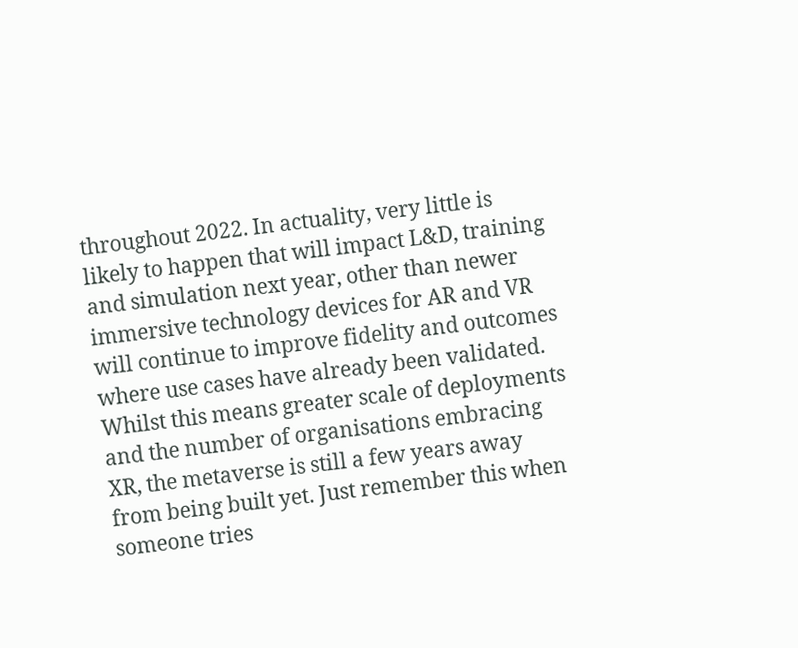throughout 2022. In actuality, very little is likely to happen that will impact L&D, training and simulation next year, other than newer immersive technology devices for AR and VR will continue to improve fidelity and outcomes where use cases have already been validated. Whilst this means greater scale of deployments and the number of organisations embracing XR, the metaverse is still a few years away from being built yet. Just remember this when someone tries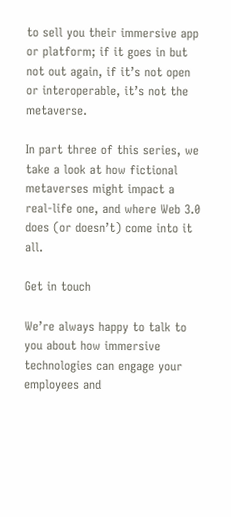to sell you their immersive app or platform; if it goes in but not out again, if it’s not open or interoperable, it’s not the metaverse.

In part three of this series, we take a look at how fictional metaverses might impact a real-life one, and where Web 3.0 does (or doesn’t) come into it all.

Get in touch

We’re always happy to talk to you about how immersive technologies can engage your employees and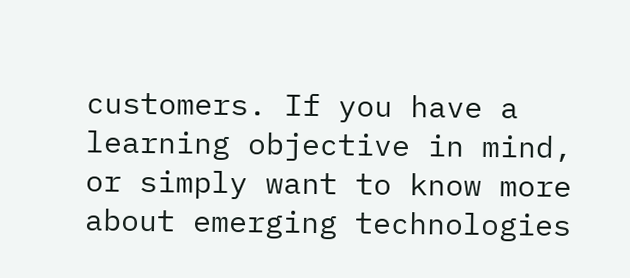customers. If you have a learning objective in mind, or simply want to know more about emerging technologies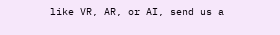like VR, AR, or AI, send us a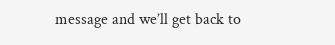message and we’ll get back to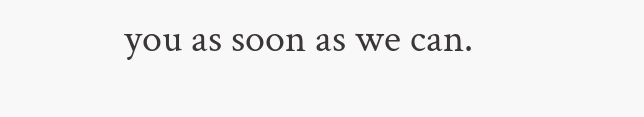you as soon as we can.